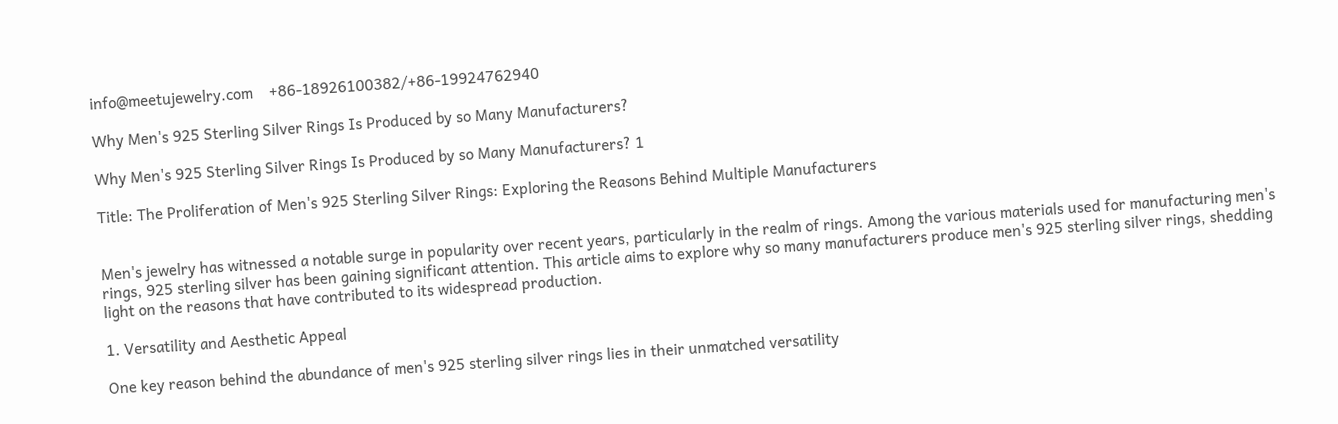info@meetujewelry.com    +86-18926100382/+86-19924762940

Why Men's 925 Sterling Silver Rings Is Produced by so Many Manufacturers?

Why Men's 925 Sterling Silver Rings Is Produced by so Many Manufacturers? 1

Title: The Proliferation of Men's 925 Sterling Silver Rings: Exploring the Reasons Behind Multiple Manufacturers


Men's jewelry has witnessed a notable surge in popularity over recent years, particularly in the realm of rings. Among the various materials used for manufacturing men's rings, 925 sterling silver has been gaining significant attention. This article aims to explore why so many manufacturers produce men's 925 sterling silver rings, shedding light on the reasons that have contributed to its widespread production.

1. Versatility and Aesthetic Appeal

One key reason behind the abundance of men's 925 sterling silver rings lies in their unmatched versatility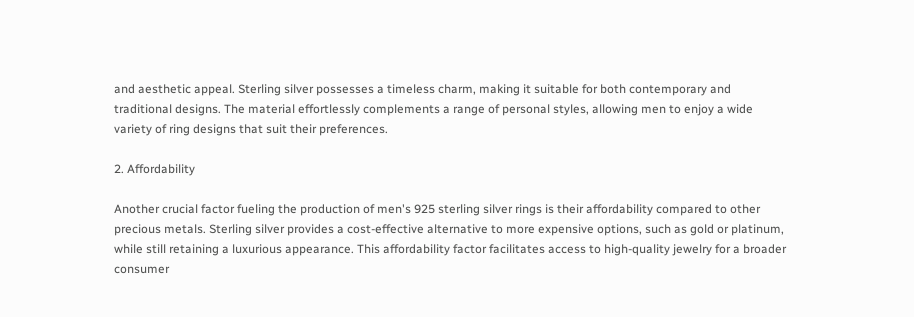and aesthetic appeal. Sterling silver possesses a timeless charm, making it suitable for both contemporary and traditional designs. The material effortlessly complements a range of personal styles, allowing men to enjoy a wide variety of ring designs that suit their preferences.

2. Affordability

Another crucial factor fueling the production of men's 925 sterling silver rings is their affordability compared to other precious metals. Sterling silver provides a cost-effective alternative to more expensive options, such as gold or platinum, while still retaining a luxurious appearance. This affordability factor facilitates access to high-quality jewelry for a broader consumer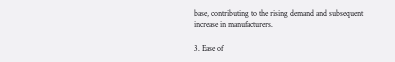base, contributing to the rising demand and subsequent increase in manufacturers.

3. Ease of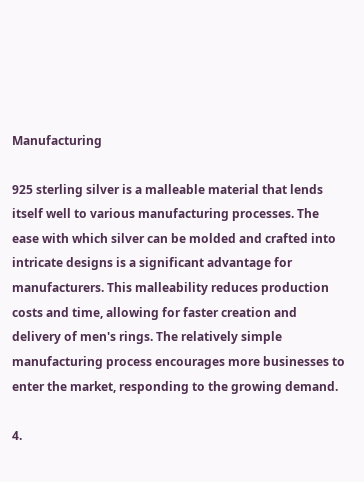Manufacturing

925 sterling silver is a malleable material that lends itself well to various manufacturing processes. The ease with which silver can be molded and crafted into intricate designs is a significant advantage for manufacturers. This malleability reduces production costs and time, allowing for faster creation and delivery of men's rings. The relatively simple manufacturing process encourages more businesses to enter the market, responding to the growing demand.

4.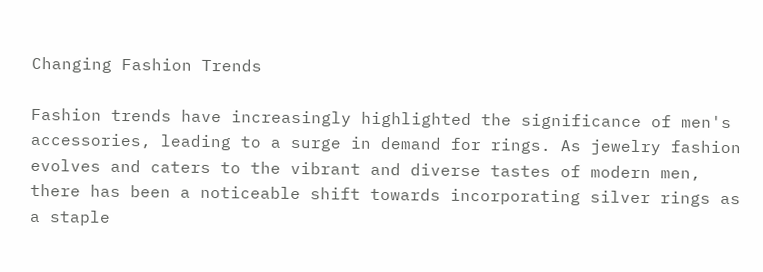Changing Fashion Trends

Fashion trends have increasingly highlighted the significance of men's accessories, leading to a surge in demand for rings. As jewelry fashion evolves and caters to the vibrant and diverse tastes of modern men, there has been a noticeable shift towards incorporating silver rings as a staple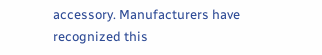accessory. Manufacturers have recognized this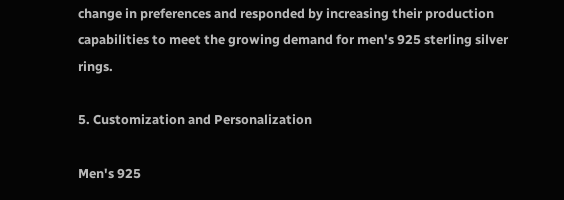change in preferences and responded by increasing their production capabilities to meet the growing demand for men's 925 sterling silver rings.

5. Customization and Personalization

Men's 925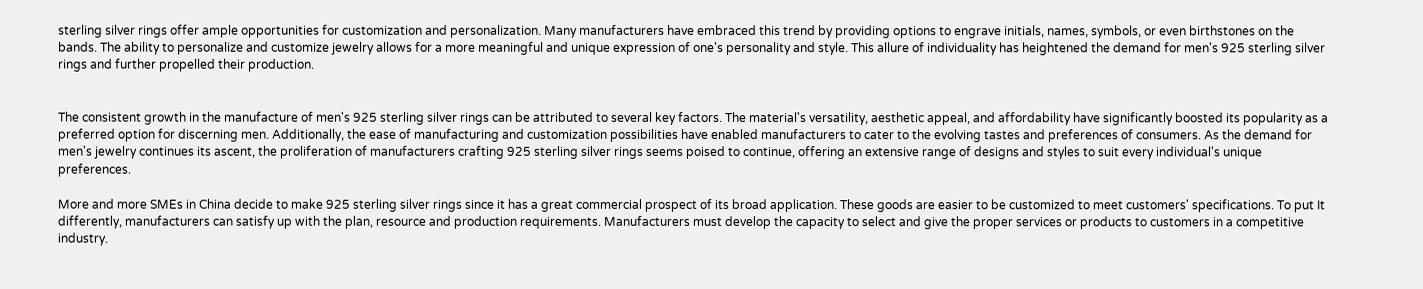sterling silver rings offer ample opportunities for customization and personalization. Many manufacturers have embraced this trend by providing options to engrave initials, names, symbols, or even birthstones on the bands. The ability to personalize and customize jewelry allows for a more meaningful and unique expression of one's personality and style. This allure of individuality has heightened the demand for men's 925 sterling silver rings and further propelled their production.


The consistent growth in the manufacture of men's 925 sterling silver rings can be attributed to several key factors. The material's versatility, aesthetic appeal, and affordability have significantly boosted its popularity as a preferred option for discerning men. Additionally, the ease of manufacturing and customization possibilities have enabled manufacturers to cater to the evolving tastes and preferences of consumers. As the demand for men's jewelry continues its ascent, the proliferation of manufacturers crafting 925 sterling silver rings seems poised to continue, offering an extensive range of designs and styles to suit every individual's unique preferences.

More and more SMEs in China decide to make 925 sterling silver rings since it has a great commercial prospect of its broad application. These goods are easier to be customized to meet customers' specifications. To put It differently, manufacturers can satisfy up with the plan, resource and production requirements. Manufacturers must develop the capacity to select and give the proper services or products to customers in a competitive industry.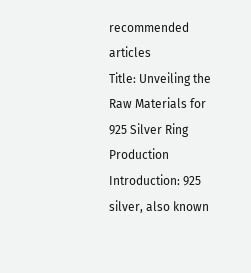recommended articles
Title: Unveiling the Raw Materials for 925 Silver Ring Production Introduction: 925 silver, also known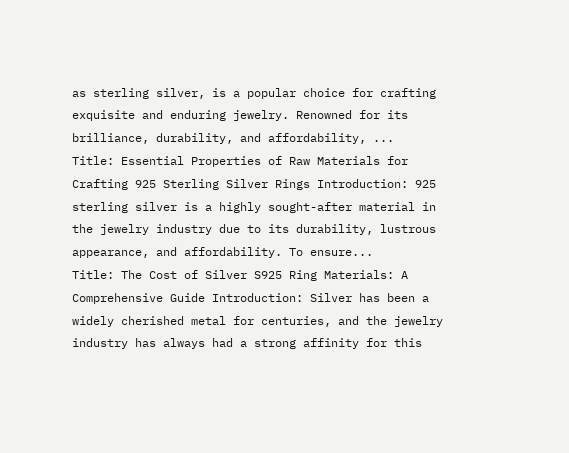as sterling silver, is a popular choice for crafting exquisite and enduring jewelry. Renowned for its brilliance, durability, and affordability, ...
Title: Essential Properties of Raw Materials for Crafting 925 Sterling Silver Rings Introduction: 925 sterling silver is a highly sought-after material in the jewelry industry due to its durability, lustrous appearance, and affordability. To ensure...
Title: The Cost of Silver S925 Ring Materials: A Comprehensive Guide Introduction: Silver has been a widely cherished metal for centuries, and the jewelry industry has always had a strong affinity for this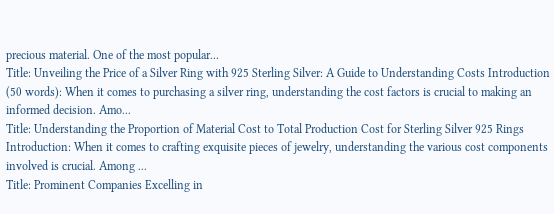precious material. One of the most popular...
Title: Unveiling the Price of a Silver Ring with 925 Sterling Silver: A Guide to Understanding Costs Introduction (50 words): When it comes to purchasing a silver ring, understanding the cost factors is crucial to making an informed decision. Amo...
Title: Understanding the Proportion of Material Cost to Total Production Cost for Sterling Silver 925 Rings Introduction: When it comes to crafting exquisite pieces of jewelry, understanding the various cost components involved is crucial. Among ...
Title: Prominent Companies Excelling in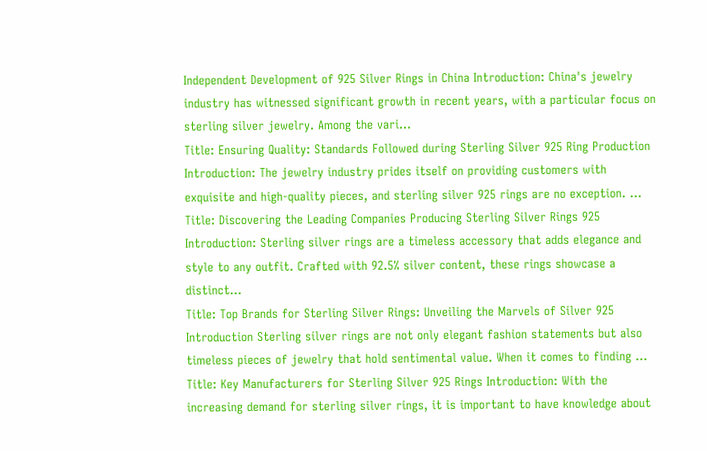Independent Development of 925 Silver Rings in China Introduction: China's jewelry industry has witnessed significant growth in recent years, with a particular focus on sterling silver jewelry. Among the vari...
Title: Ensuring Quality: Standards Followed during Sterling Silver 925 Ring Production Introduction: The jewelry industry prides itself on providing customers with exquisite and high-quality pieces, and sterling silver 925 rings are no exception. ...
Title: Discovering the Leading Companies Producing Sterling Silver Rings 925 Introduction: Sterling silver rings are a timeless accessory that adds elegance and style to any outfit. Crafted with 92.5% silver content, these rings showcase a distinct...
Title: Top Brands for Sterling Silver Rings: Unveiling the Marvels of Silver 925 Introduction Sterling silver rings are not only elegant fashion statements but also timeless pieces of jewelry that hold sentimental value. When it comes to finding ...
Title: Key Manufacturers for Sterling Silver 925 Rings Introduction: With the increasing demand for sterling silver rings, it is important to have knowledge about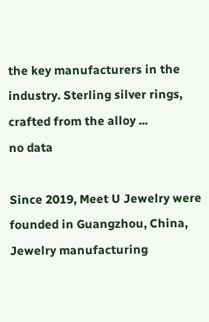the key manufacturers in the industry. Sterling silver rings, crafted from the alloy ...
no data

Since 2019, Meet U Jewelry were founded in Guangzhou, China, Jewelry manufacturing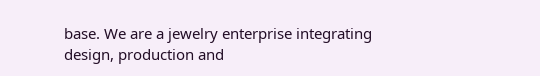base. We are a jewelry enterprise integrating design, production and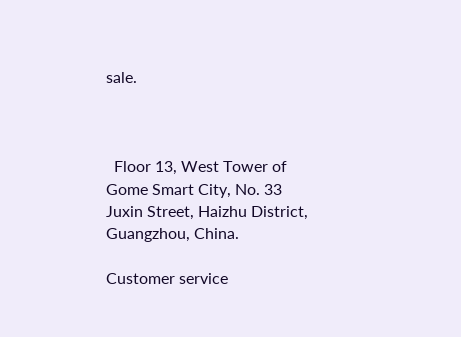sale.



  Floor 13, West Tower of Gome Smart City, No. 33 Juxin Street, Haizhu District, Guangzhou, China.

Customer service